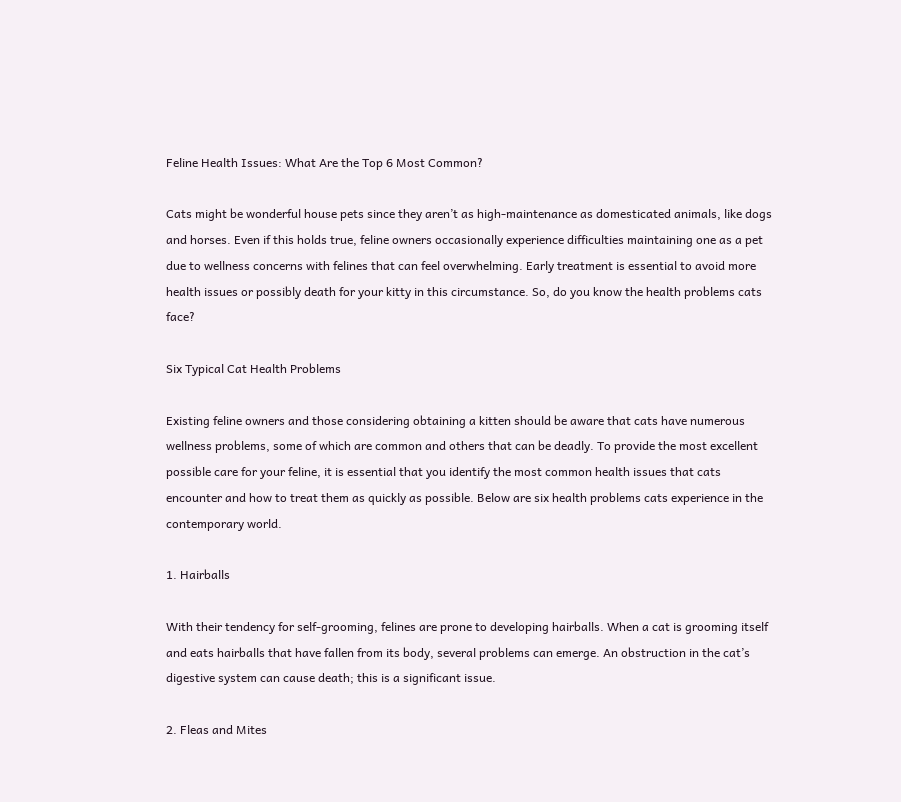Feline Health Issues: What Are the Top 6 Most Common?

Cats might be wonderful house pets since they aren’t as high-maintenance as domesticated animals, like dogs and horses. Even if this holds true, feline owners occasionally experience difficulties maintaining one as a pet due to wellness concerns with felines that can feel overwhelming. Early treatment is essential to avoid more health issues or possibly death for your kitty in this circumstance. So, do you know the health problems cats face?

Six Typical Cat Health Problems

Existing feline owners and those considering obtaining a kitten should be aware that cats have numerous wellness problems, some of which are common and others that can be deadly. To provide the most excellent possible care for your feline, it is essential that you identify the most common health issues that cats encounter and how to treat them as quickly as possible. Below are six health problems cats experience in the contemporary world.

1. Hairballs

With their tendency for self-grooming, felines are prone to developing hairballs. When a cat is grooming itself and eats hairballs that have fallen from its body, several problems can emerge. An obstruction in the cat’s digestive system can cause death; this is a significant issue.

2. Fleas and Mites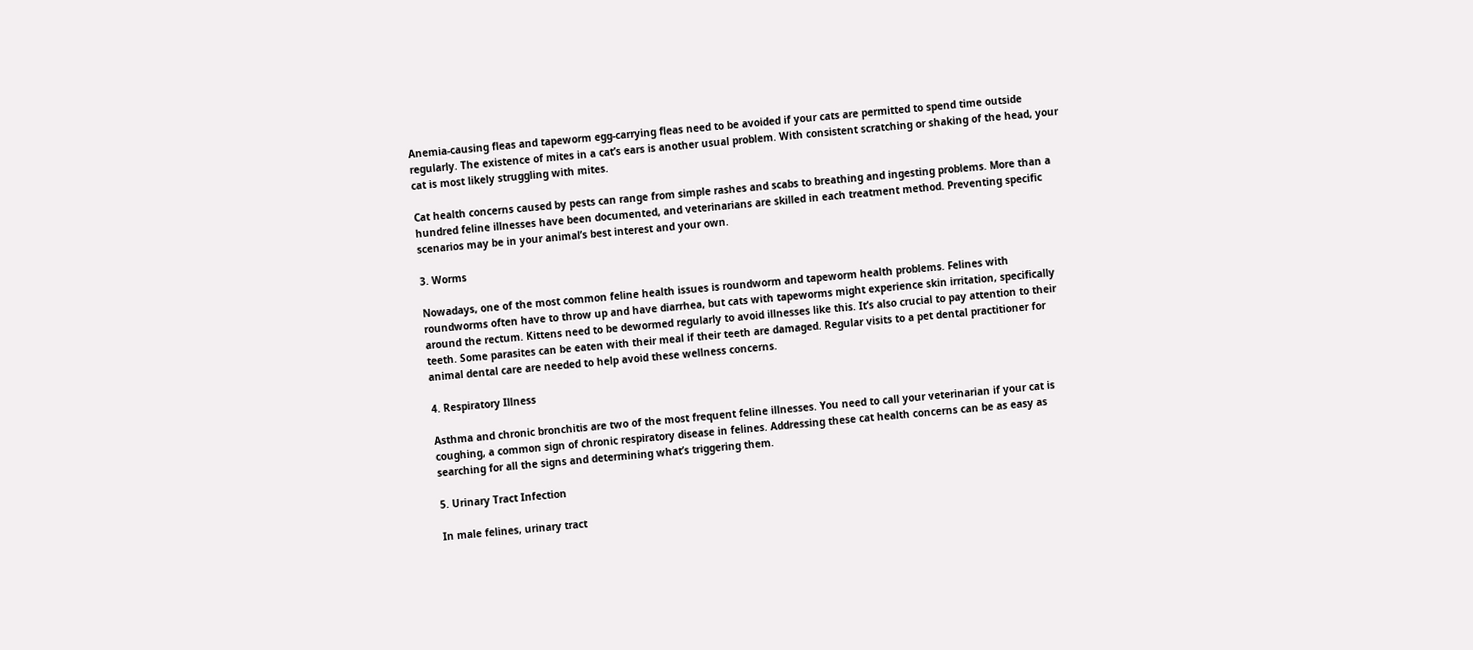Anemia-causing fleas and tapeworm egg-carrying fleas need to be avoided if your cats are permitted to spend time outside regularly. The existence of mites in a cat’s ears is another usual problem. With consistent scratching or shaking of the head, your cat is most likely struggling with mites.

Cat health concerns caused by pests can range from simple rashes and scabs to breathing and ingesting problems. More than a hundred feline illnesses have been documented, and veterinarians are skilled in each treatment method. Preventing specific scenarios may be in your animal’s best interest and your own.

3. Worms

Nowadays, one of the most common feline health issues is roundworm and tapeworm health problems. Felines with roundworms often have to throw up and have diarrhea, but cats with tapeworms might experience skin irritation, specifically around the rectum. Kittens need to be dewormed regularly to avoid illnesses like this. It’s also crucial to pay attention to their teeth. Some parasites can be eaten with their meal if their teeth are damaged. Regular visits to a pet dental practitioner for animal dental care are needed to help avoid these wellness concerns.

4. Respiratory Illness

Asthma and chronic bronchitis are two of the most frequent feline illnesses. You need to call your veterinarian if your cat is coughing, a common sign of chronic respiratory disease in felines. Addressing these cat health concerns can be as easy as searching for all the signs and determining what’s triggering them.

5. Urinary Tract Infection

In male felines, urinary tract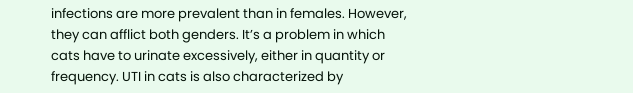infections are more prevalent than in females. However, they can afflict both genders. It’s a problem in which cats have to urinate excessively, either in quantity or frequency. UTI in cats is also characterized by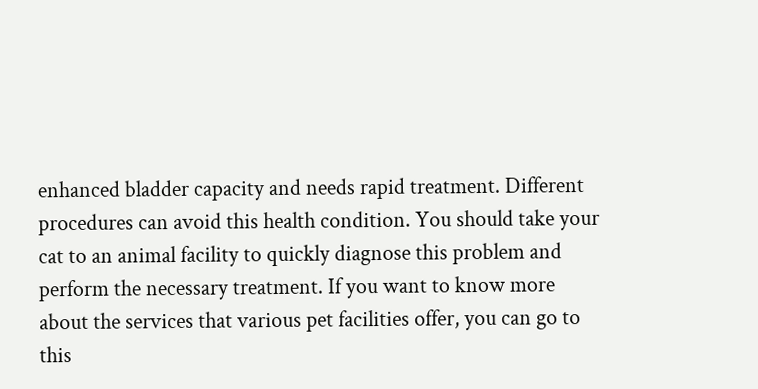enhanced bladder capacity and needs rapid treatment. Different procedures can avoid this health condition. You should take your cat to an animal facility to quickly diagnose this problem and perform the necessary treatment. If you want to know more about the services that various pet facilities offer, you can go to this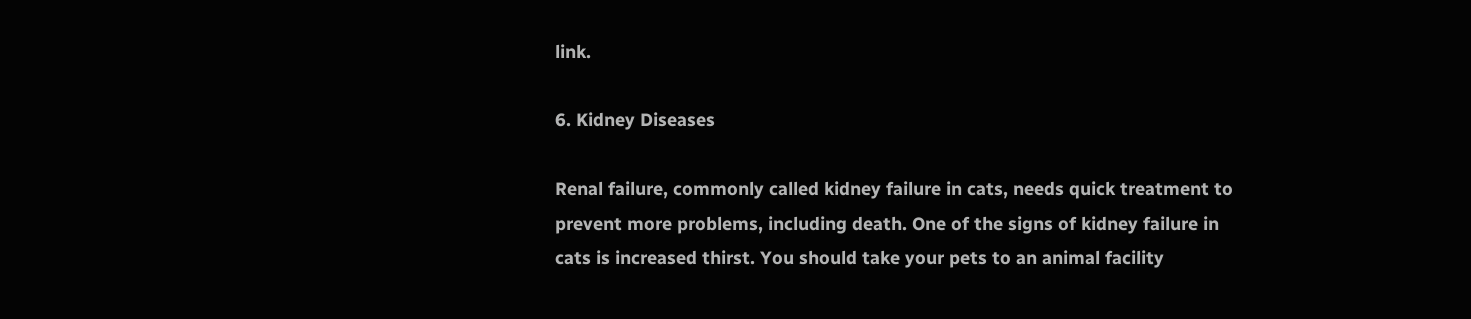link.

6. Kidney Diseases

Renal failure, commonly called kidney failure in cats, needs quick treatment to prevent more problems, including death. One of the signs of kidney failure in cats is increased thirst. You should take your pets to an animal facility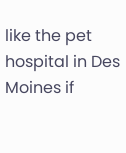like the pet hospital in Des Moines if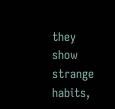they show strange habits,